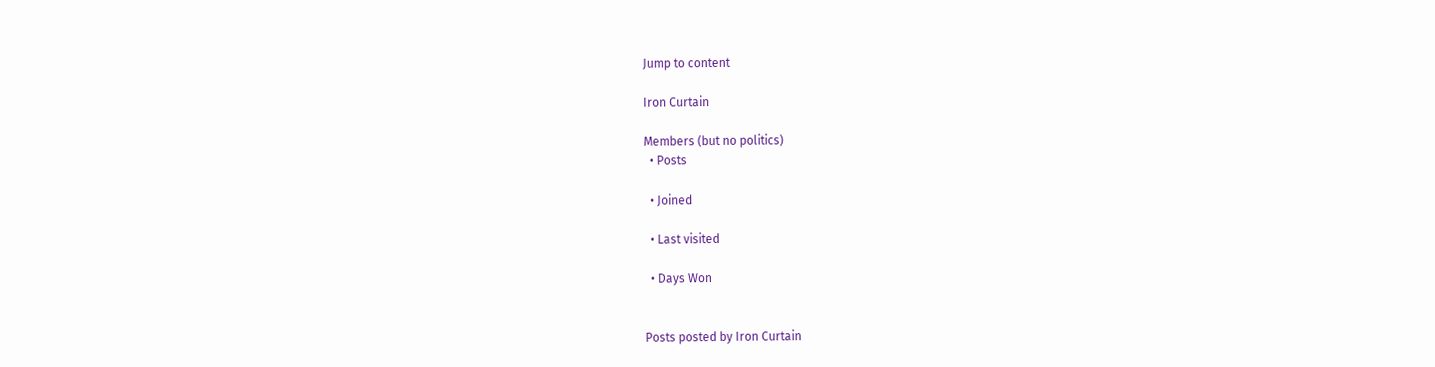Jump to content

Iron Curtain

Members (but no politics)
  • Posts

  • Joined

  • Last visited

  • Days Won


Posts posted by Iron Curtain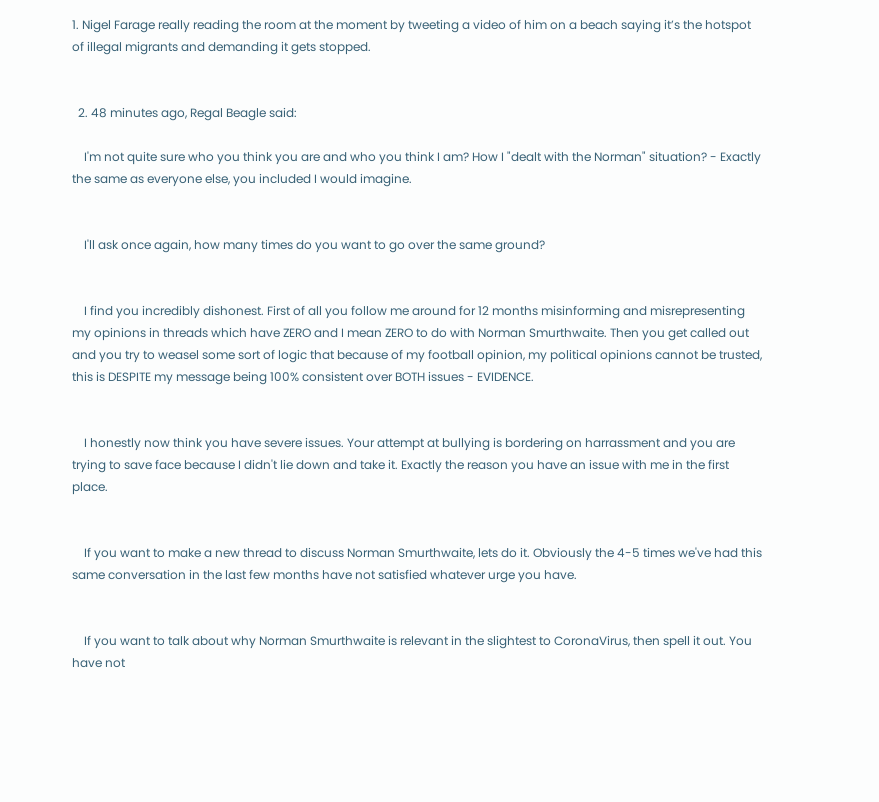1. Nigel Farage really reading the room at the moment by tweeting a video of him on a beach saying it’s the hotspot of illegal migrants and demanding it gets stopped.


  2. 48 minutes ago, Regal Beagle said:

    I'm not quite sure who you think you are and who you think I am? How I "dealt with the Norman" situation? - Exactly the same as everyone else, you included I would imagine.


    I'll ask once again, how many times do you want to go over the same ground?


    I find you incredibly dishonest. First of all you follow me around for 12 months misinforming and misrepresenting my opinions in threads which have ZERO and I mean ZERO to do with Norman Smurthwaite. Then you get called out and you try to weasel some sort of logic that because of my football opinion, my political opinions cannot be trusted, this is DESPITE my message being 100% consistent over BOTH issues - EVIDENCE.


    I honestly now think you have severe issues. Your attempt at bullying is bordering on harrassment and you are trying to save face because I didn't lie down and take it. Exactly the reason you have an issue with me in the first place.


    If you want to make a new thread to discuss Norman Smurthwaite, lets do it. Obviously the 4-5 times we've had this same conversation in the last few months have not satisfied whatever urge you have.


    If you want to talk about why Norman Smurthwaite is relevant in the slightest to CoronaVirus, then spell it out. You have not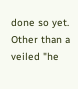done so yet. Other than a veiled "he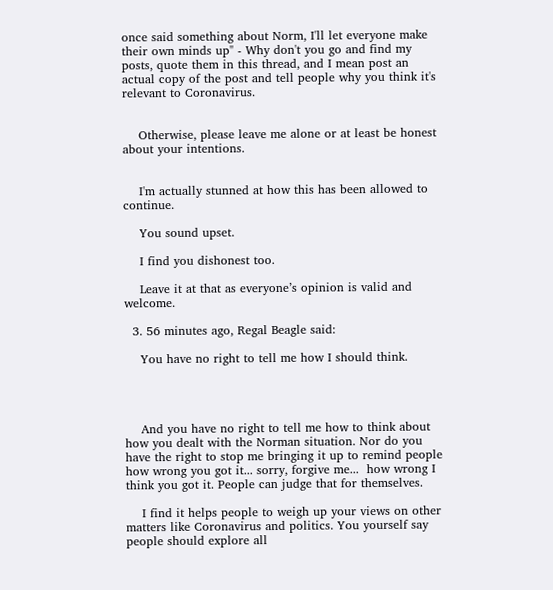once said something about Norm, I'll let everyone make their own minds up" - Why don't you go and find my posts, quote them in this thread, and I mean post an actual copy of the post and tell people why you think it's relevant to Coronavirus.


    Otherwise, please leave me alone or at least be honest about your intentions.


    I'm actually stunned at how this has been allowed to continue.

    You sound upset.

    I find you dishonest too.

    Leave it at that as everyone’s opinion is valid and welcome.

  3. 56 minutes ago, Regal Beagle said:

    You have no right to tell me how I should think.




    And you have no right to tell me how to think about how you dealt with the Norman situation. Nor do you have the right to stop me bringing it up to remind people how wrong you got it... sorry, forgive me...  how wrong I think you got it. People can judge that for themselves.

    I find it helps people to weigh up your views on other matters like Coronavirus and politics. You yourself say people should explore all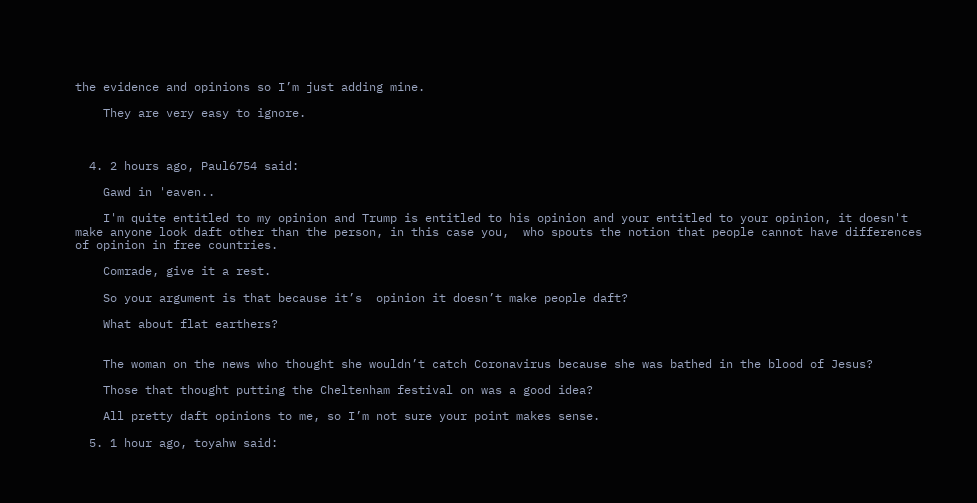the evidence and opinions so I’m just adding mine.

    They are very easy to ignore.



  4. 2 hours ago, Paul6754 said:

    Gawd in 'eaven..

    I'm quite entitled to my opinion and Trump is entitled to his opinion and your entitled to your opinion, it doesn't make anyone look daft other than the person, in this case you,  who spouts the notion that people cannot have differences of opinion in free countries.

    Comrade, give it a rest.

    So your argument is that because it’s  opinion it doesn’t make people daft?

    What about flat earthers?


    The woman on the news who thought she wouldn’t catch Coronavirus because she was bathed in the blood of Jesus?

    Those that thought putting the Cheltenham festival on was a good idea?

    All pretty daft opinions to me, so I’m not sure your point makes sense.

  5. 1 hour ago, toyahw said: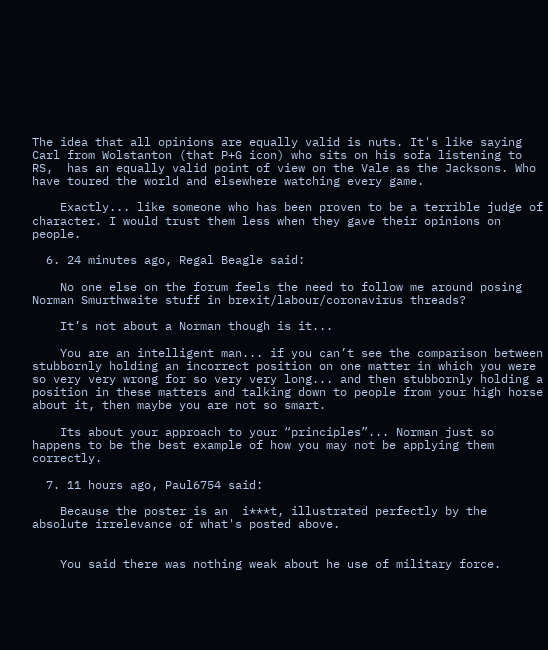The idea that all opinions are equally valid is nuts. It's like saying Carl from Wolstanton (that P+G icon) who sits on his sofa listening to RS,  has an equally valid point of view on the Vale as the Jacksons. Who have toured the world and elsewhere watching every game.

    Exactly... like someone who has been proven to be a terrible judge of character. I would trust them less when they gave their opinions on people.

  6. 24 minutes ago, Regal Beagle said:

    No one else on the forum feels the need to follow me around posing Norman Smurthwaite stuff in brexit/labour/coronavirus threads?

    It’s not about a Norman though is it...

    You are an intelligent man... if you can’t see the comparison between stubbornly holding an incorrect position on one matter in which you were so very very wrong for so very very long... and then stubbornly holding a position in these matters and talking down to people from your high horse about it, then maybe you are not so smart.

    Its about your approach to your “principles”... Norman just so happens to be the best example of how you may not be applying them correctly.

  7. 11 hours ago, Paul6754 said:

    Because the poster is an  i***t, illustrated perfectly by the absolute irrelevance of what's posted above.


    You said there was nothing weak about he use of military force.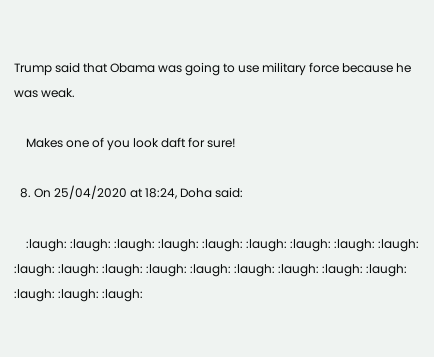Trump said that Obama was going to use military force because he was weak.

    Makes one of you look daft for sure!

  8. On 25/04/2020 at 18:24, Doha said:

    :laugh: :laugh: :laugh: :laugh: :laugh: :laugh: :laugh: :laugh: :laugh: :laugh: :laugh: :laugh: :laugh: :laugh: :laugh: :laugh: :laugh: :laugh: :laugh: :laugh: :laugh: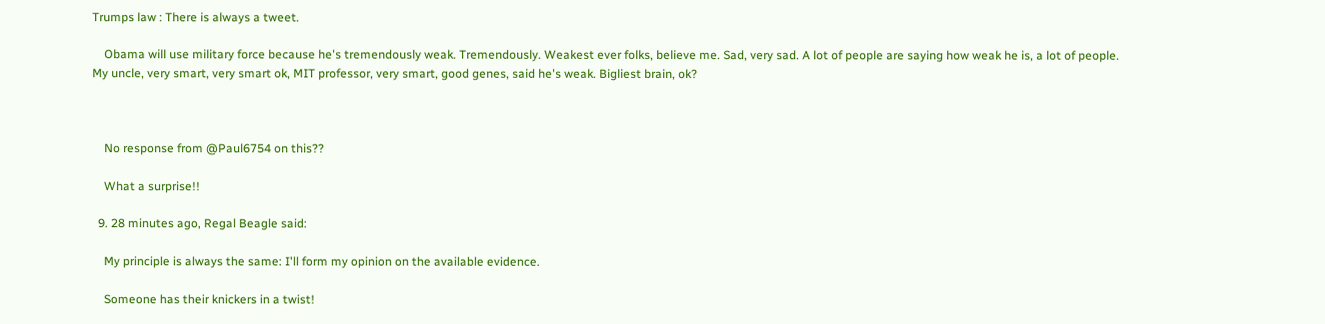Trumps law : There is always a tweet.

    Obama will use military force because he's tremendously weak. Tremendously. Weakest ever folks, believe me. Sad, very sad. A lot of people are saying how weak he is, a lot of people. My uncle, very smart, very smart ok, MIT professor, very smart, good genes, said he's weak. Bigliest brain, ok?



    No response from @Paul6754 on this??

    What a surprise!!

  9. 28 minutes ago, Regal Beagle said:

    My principle is always the same: I'll form my opinion on the available evidence.

    Someone has their knickers in a twist!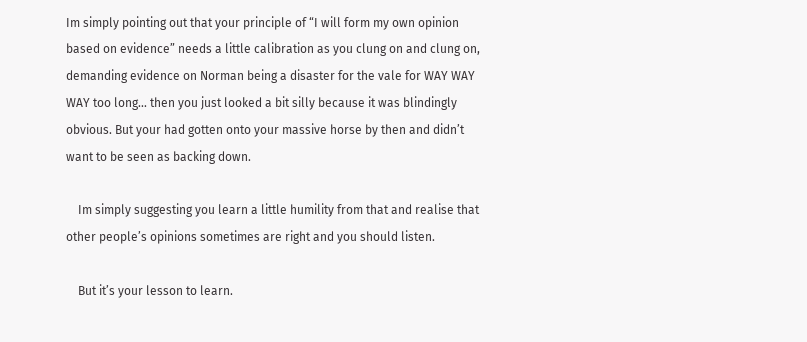Im simply pointing out that your principle of “I will form my own opinion based on evidence” needs a little calibration as you clung on and clung on, demanding evidence on Norman being a disaster for the vale for WAY WAY WAY too long... then you just looked a bit silly because it was blindingly obvious. But your had gotten onto your massive horse by then and didn’t want to be seen as backing down.

    Im simply suggesting you learn a little humility from that and realise that other people’s opinions sometimes are right and you should listen.

    But it’s your lesson to learn.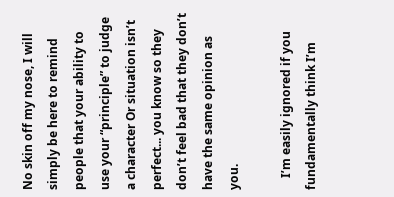No skin off my nose, I will simply be here to remind people that your ability to use your “principle” to judge a character Or situation isn’t perfect... you know so they don’t feel bad that they don’t have the same opinion as you.

    I’m easily ignored if you fundamentally think I’m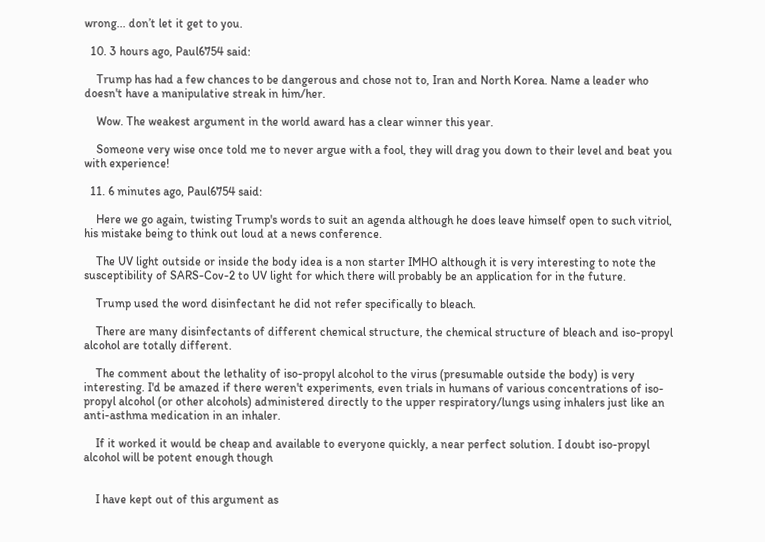wrong... don’t let it get to you.

  10. 3 hours ago, Paul6754 said:

    Trump has had a few chances to be dangerous and chose not to, Iran and North Korea. Name a leader who doesn't have a manipulative streak in him/her.

    Wow. The weakest argument in the world award has a clear winner this year.

    Someone very wise once told me to never argue with a fool, they will drag you down to their level and beat you with experience!

  11. 6 minutes ago, Paul6754 said:

    Here we go again, twisting Trump's words to suit an agenda although he does leave himself open to such vitriol, his mistake being to think out loud at a news conference.

    The UV light outside or inside the body idea is a non starter IMHO although it is very interesting to note the susceptibility of SARS-Cov-2 to UV light for which there will probably be an application for in the future.

    Trump used the word disinfectant he did not refer specifically to bleach.

    There are many disinfectants of different chemical structure, the chemical structure of bleach and iso-propyl alcohol are totally different.

    The comment about the lethality of iso-propyl alcohol to the virus (presumable outside the body) is very interesting. I'd be amazed if there weren't experiments, even trials in humans of various concentrations of iso-propyl alcohol (or other alcohols) administered directly to the upper respiratory/lungs using inhalers just like an anti-asthma medication in an inhaler.

    If it worked it would be cheap and available to everyone quickly, a near perfect solution. I doubt iso-propyl alcohol will be potent enough though


    I have kept out of this argument as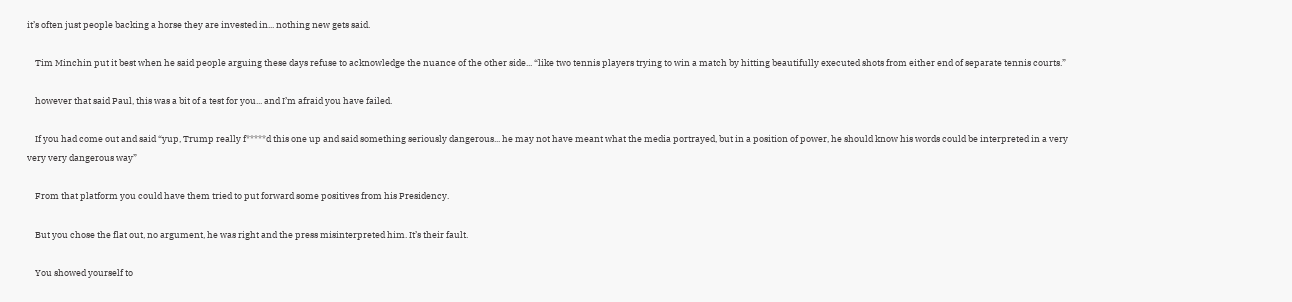it’s often just people backing a horse they are invested in... nothing new gets said.

    Tim Minchin put it best when he said people arguing these days refuse to acknowledge the nuance of the other side... “like two tennis players trying to win a match by hitting beautifully executed shots from either end of separate tennis courts.”

    however that said Paul, this was a bit of a test for you... and I’m afraid you have failed.

    If you had come out and said “yup, Trump really f*****d this one up and said something seriously dangerous... he may not have meant what the media portrayed, but in a position of power, he should know his words could be interpreted in a very very very dangerous way”

    From that platform you could have them tried to put forward some positives from his Presidency.

    But you chose the flat out, no argument, he was right and the press misinterpreted him. It’s their fault.

    You showed yourself to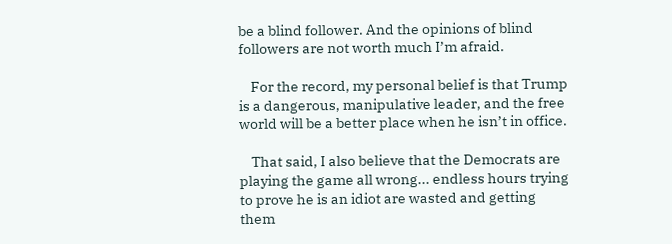be a blind follower. And the opinions of blind followers are not worth much I’m afraid.

    For the record, my personal belief is that Trump is a dangerous, manipulative leader, and the free world will be a better place when he isn’t in office.

    That said, I also believe that the Democrats are playing the game all wrong... endless hours trying to prove he is an idiot are wasted and getting them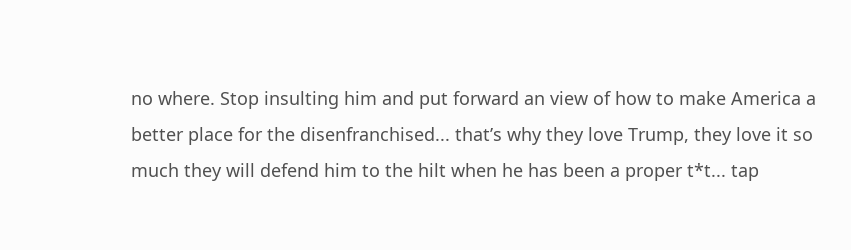no where. Stop insulting him and put forward an view of how to make America a better place for the disenfranchised... that’s why they love Trump, they love it so much they will defend him to the hilt when he has been a proper t*t... tap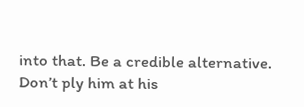into that. Be a credible alternative. Don’t ply him at his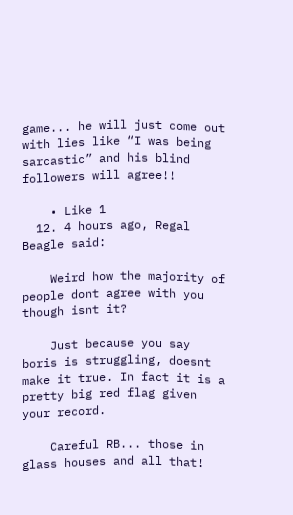game... he will just come out with lies like “I was being sarcastic” and his blind followers will agree!!

    • Like 1
  12. 4 hours ago, Regal Beagle said:

    Weird how the majority of people dont agree with you though isnt it?

    Just because you say boris is struggling, doesnt make it true. In fact it is a pretty big red flag given your record.

    Careful RB... those in glass houses and all that!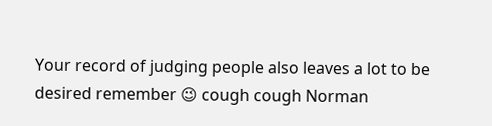Your record of judging people also leaves a lot to be desired remember 😉 cough cough Norman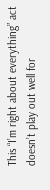This “I’m right about everything” act doesn’t play out well for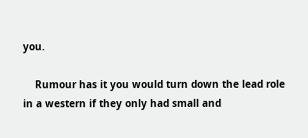you.

    Rumour has it you would turn down the lead role in a western if they only had small and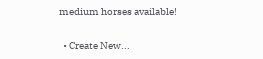medium horses available!

  • Create New...